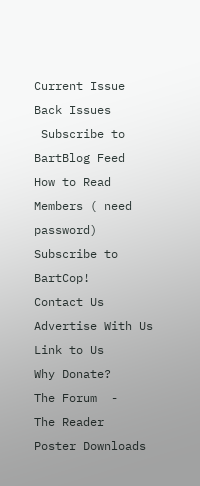Current Issue
Back Issues
 Subscribe to BartBlog Feed
How to Read
Members ( need password)
Subscribe to BartCop!
Contact Us
Advertise With Us
Link to Us
Why Donate?
The Forum  -
The Reader
Poster Downloads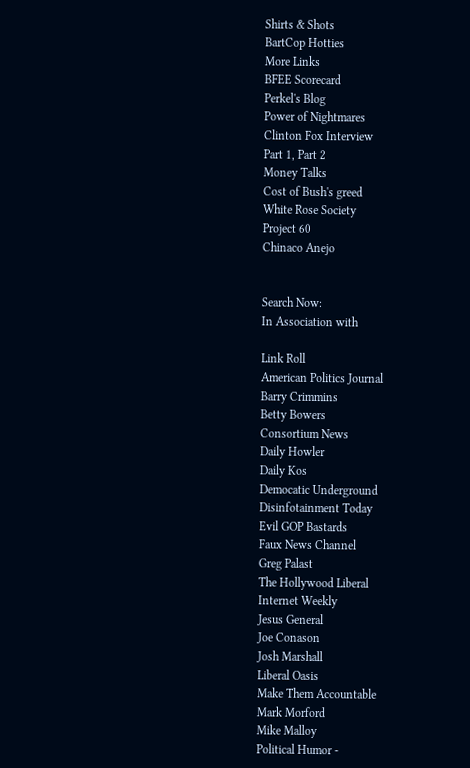Shirts & Shots
BartCop Hotties
More Links
BFEE Scorecard
Perkel's Blog
Power of Nightmares
Clinton Fox Interview
Part 1, Part 2
Money Talks
Cost of Bush's greed
White Rose Society
Project 60
Chinaco Anejo


Search Now:
In Association with

Link Roll
American Politics Journal
Barry Crimmins
Betty Bowers
Consortium News
Daily Howler
Daily Kos
Democatic Underground
Disinfotainment Today
Evil GOP Bastards
Faux News Channel
Greg Palast
The Hollywood Liberal
Internet Weekly
Jesus General
Joe Conason
Josh Marshall
Liberal Oasis
Make Them Accountable
Mark Morford
Mike Malloy
Political Humor -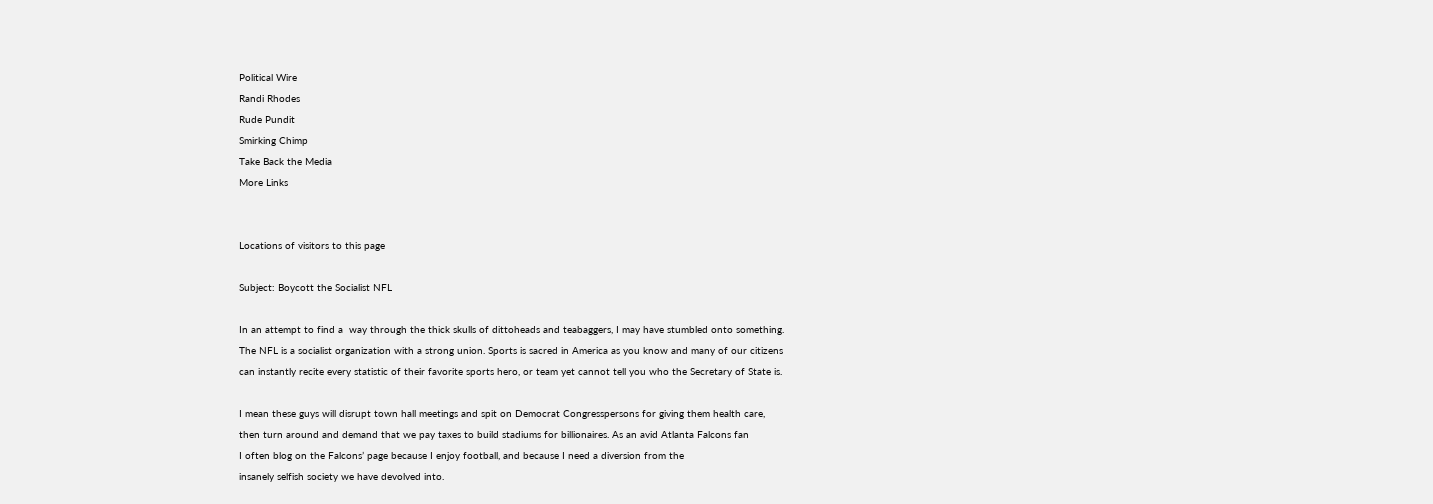Political Wire
Randi Rhodes
Rude Pundit
Smirking Chimp
Take Back the Media
More Links


Locations of visitors to this page

Subject: Boycott the Socialist NFL

In an attempt to find a  way through the thick skulls of dittoheads and teabaggers, I may have stumbled onto something.
The NFL is a socialist organization with a strong union. Sports is sacred in America as you know and many of our citizens
can instantly recite every statistic of their favorite sports hero, or team yet cannot tell you who the Secretary of State is.

I mean these guys will disrupt town hall meetings and spit on Democrat Congresspersons for giving them health care,
then turn around and demand that we pay taxes to build stadiums for billionaires. As an avid Atlanta Falcons fan
I often blog on the Falcons’ page because I enjoy football, and because I need a diversion from the
insanely selfish society we have devolved into.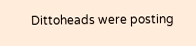Dittoheads were posting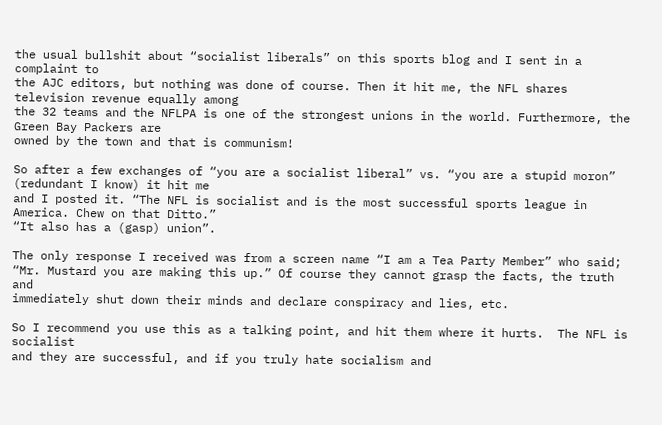the usual bullshit about “socialist liberals” on this sports blog and I sent in a complaint to
the AJC editors, but nothing was done of course. Then it hit me, the NFL shares television revenue equally among
the 32 teams and the NFLPA is one of the strongest unions in the world. Furthermore, the Green Bay Packers are
owned by the town and that is communism!

So after a few exchanges of “you are a socialist liberal” vs. “you are a stupid moron” (redundant I know) it hit me
and I posted it. “The NFL is socialist and is the most successful sports league in America. Chew on that Ditto.”
“It also has a (gasp) union”.

The only response I received was from a screen name “I am a Tea Party Member” who said;
“Mr. Mustard you are making this up.” Of course they cannot grasp the facts, the truth and
immediately shut down their minds and declare conspiracy and lies, etc.

So I recommend you use this as a talking point, and hit them where it hurts.  The NFL is socialist
and they are successful, and if you truly hate socialism and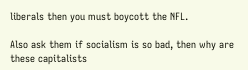liberals then you must boycott the NFL.

Also ask them if socialism is so bad, then why are these capitalists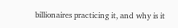billionaires practicing it, and why is it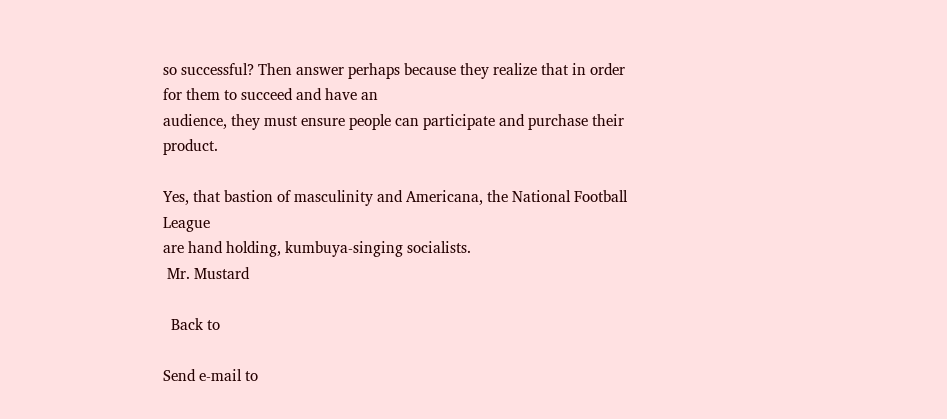so successful? Then answer perhaps because they realize that in order for them to succeed and have an
audience, they must ensure people can participate and purchase their product.

Yes, that bastion of masculinity and Americana, the National Football League
are hand holding, kumbuya-singing socialists.
 Mr. Mustard

  Back to

Send e-mail to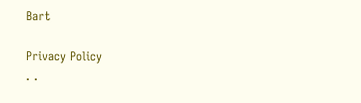Bart

Privacy Policy
. .